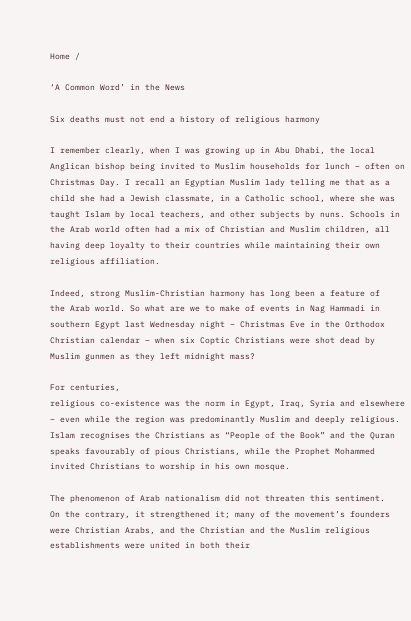Home /

‘A Common Word’ in the News

Six deaths must not end a history of religious harmony

I remember clearly, when I was growing up in Abu Dhabi, the local
Anglican bishop being invited to Muslim households for lunch – often on
Christmas Day. I recall an Egyptian Muslim lady telling me that as a
child she had a Jewish classmate, in a Catholic school, where she was
taught Islam by local teachers, and other subjects by nuns. Schools in
the Arab world often had a mix of Christian and Muslim children, all
having deep loyalty to their countries while maintaining their own
religious affiliation.

Indeed, strong Muslim-Christian harmony has long been a feature of
the Arab world. So what are we to make of events in Nag Hammadi in
southern Egypt last Wednesday night – Christmas Eve in the Orthodox
Christian calendar – when six Coptic Christians were shot dead by
Muslim gunmen as they left midnight mass?

For centuries,
religious co-existence was the norm in Egypt, Iraq, Syria and elsewhere
– even while the region was predominantly Muslim and deeply religious.
Islam recognises the Christians as “People of the Book” and the Quran
speaks favourably of pious Christians, while the Prophet Mohammed
invited Christians to worship in his own mosque.

The phenomenon of Arab nationalism did not threaten this sentiment.
On the contrary, it strengthened it; many of the movement’s founders
were Christian Arabs, and the Christian and the Muslim religious
establishments were united in both their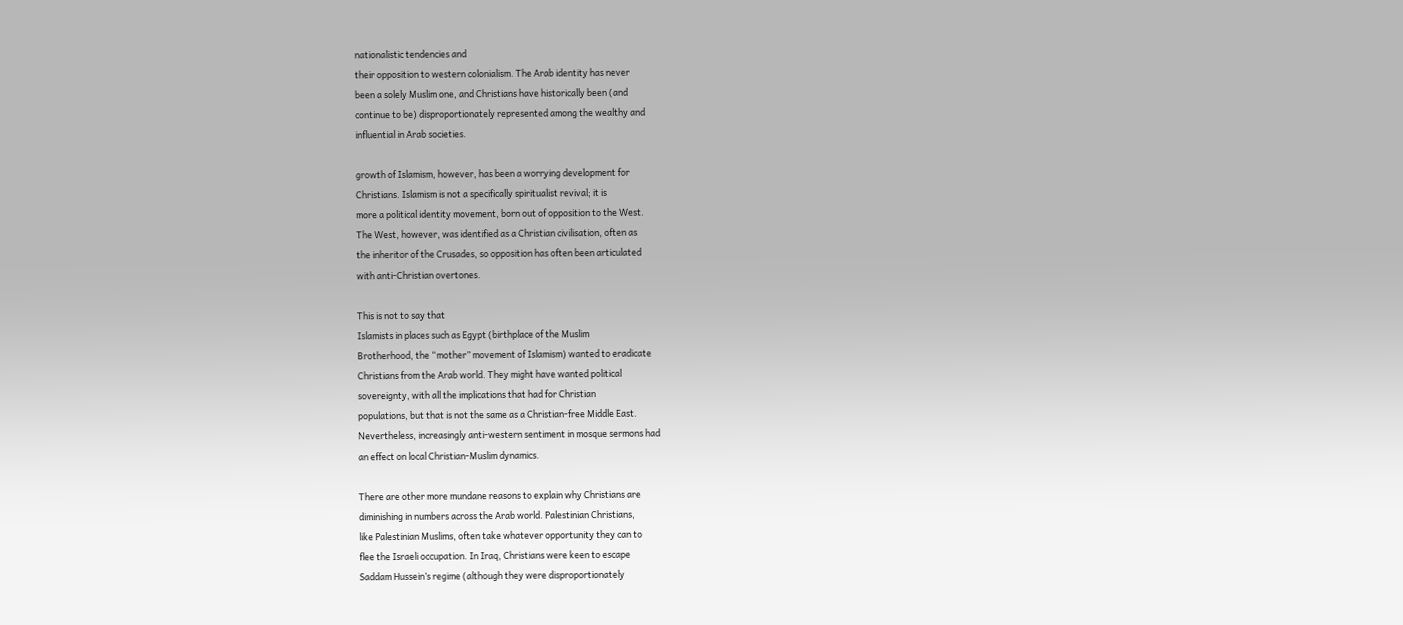nationalistic tendencies and
their opposition to western colonialism. The Arab identity has never
been a solely Muslim one, and Christians have historically been (and
continue to be) disproportionately represented among the wealthy and
influential in Arab societies.

growth of Islamism, however, has been a worrying development for
Christians. Islamism is not a specifically spiritualist revival; it is
more a political identity movement, born out of opposition to the West.
The West, however, was identified as a Christian civilisation, often as
the inheritor of the Crusades, so opposition has often been articulated
with anti-Christian overtones.

This is not to say that
Islamists in places such as Egypt (birthplace of the Muslim
Brotherhood, the “mother” movement of Islamism) wanted to eradicate
Christians from the Arab world. They might have wanted political
sovereignty, with all the implications that had for Christian
populations, but that is not the same as a Christian-free Middle East.
Nevertheless, increasingly anti-western sentiment in mosque sermons had
an effect on local Christian-Muslim dynamics.

There are other more mundane reasons to explain why Christians are
diminishing in numbers across the Arab world. Palestinian Christians,
like Palestinian Muslims, often take whatever opportunity they can to
flee the Israeli occupation. In Iraq, Christians were keen to escape
Saddam Hussein’s regime (although they were disproportionately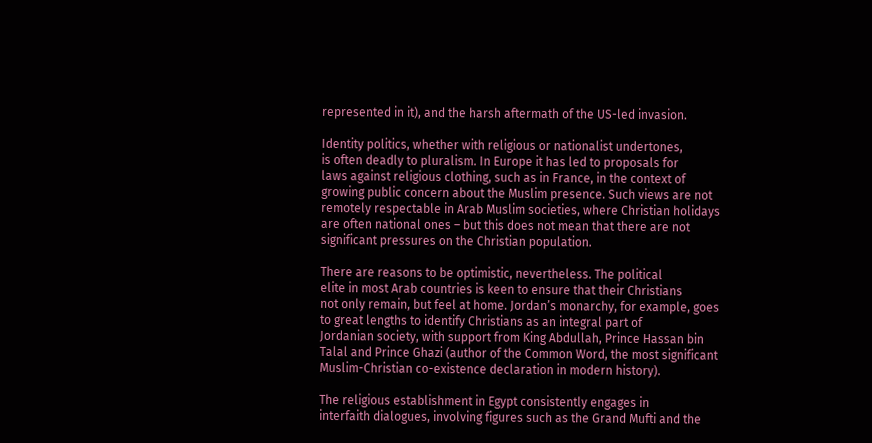represented in it), and the harsh aftermath of the US-led invasion.

Identity politics, whether with religious or nationalist undertones,
is often deadly to pluralism. In Europe it has led to proposals for
laws against religious clothing, such as in France, in the context of
growing public concern about the Muslim presence. Such views are not
remotely respectable in Arab Muslim societies, where Christian holidays
are often national ones – but this does not mean that there are not
significant pressures on the Christian population.

There are reasons to be optimistic, nevertheless. The political
elite in most Arab countries is keen to ensure that their Christians
not only remain, but feel at home. Jordan’s monarchy, for example, goes
to great lengths to identify Christians as an integral part of
Jordanian society, with support from King Abdullah, Prince Hassan bin
Talal and Prince Ghazi (author of the Common Word, the most significant
Muslim-Christian co-existence declaration in modern history).

The religious establishment in Egypt consistently engages in
interfaith dialogues, involving figures such as the Grand Mufti and the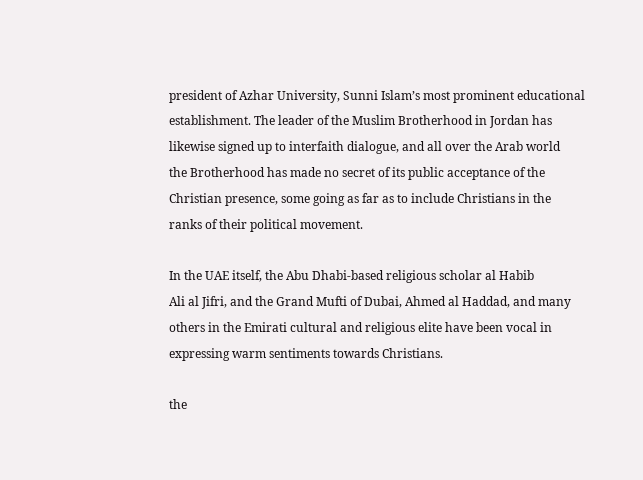president of Azhar University, Sunni Islam’s most prominent educational
establishment. The leader of the Muslim Brotherhood in Jordan has
likewise signed up to interfaith dialogue, and all over the Arab world
the Brotherhood has made no secret of its public acceptance of the
Christian presence, some going as far as to include Christians in the
ranks of their political movement.

In the UAE itself, the Abu Dhabi-based religious scholar al Habib
Ali al Jifri, and the Grand Mufti of Dubai, Ahmed al Haddad, and many
others in the Emirati cultural and religious elite have been vocal in
expressing warm sentiments towards Christians.

the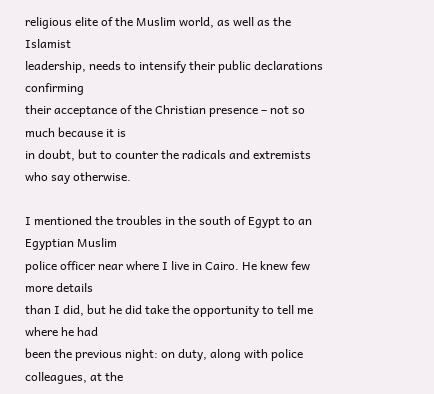religious elite of the Muslim world, as well as the Islamist
leadership, needs to intensify their public declarations confirming
their acceptance of the Christian presence – not so much because it is
in doubt, but to counter the radicals and extremists who say otherwise.

I mentioned the troubles in the south of Egypt to an Egyptian Muslim
police officer near where I live in Cairo. He knew few more details
than I did, but he did take the opportunity to tell me where he had
been the previous night: on duty, along with police colleagues, at the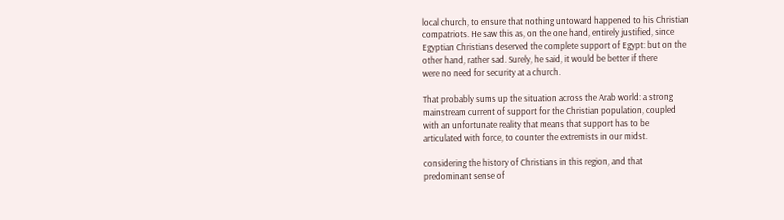local church, to ensure that nothing untoward happened to his Christian
compatriots. He saw this as, on the one hand, entirely justified, since
Egyptian Christians deserved the complete support of Egypt: but on the
other hand, rather sad. Surely, he said, it would be better if there
were no need for security at a church.

That probably sums up the situation across the Arab world: a strong
mainstream current of support for the Christian population, coupled
with an unfortunate reality that means that support has to be
articulated with force, to counter the extremists in our midst.

considering the history of Christians in this region, and that
predominant sense of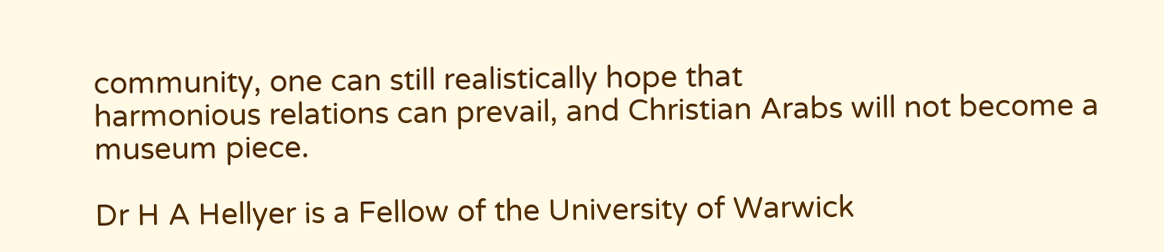community, one can still realistically hope that
harmonious relations can prevail, and Christian Arabs will not become a
museum piece.

Dr H A Hellyer is a Fellow of the University of Warwick